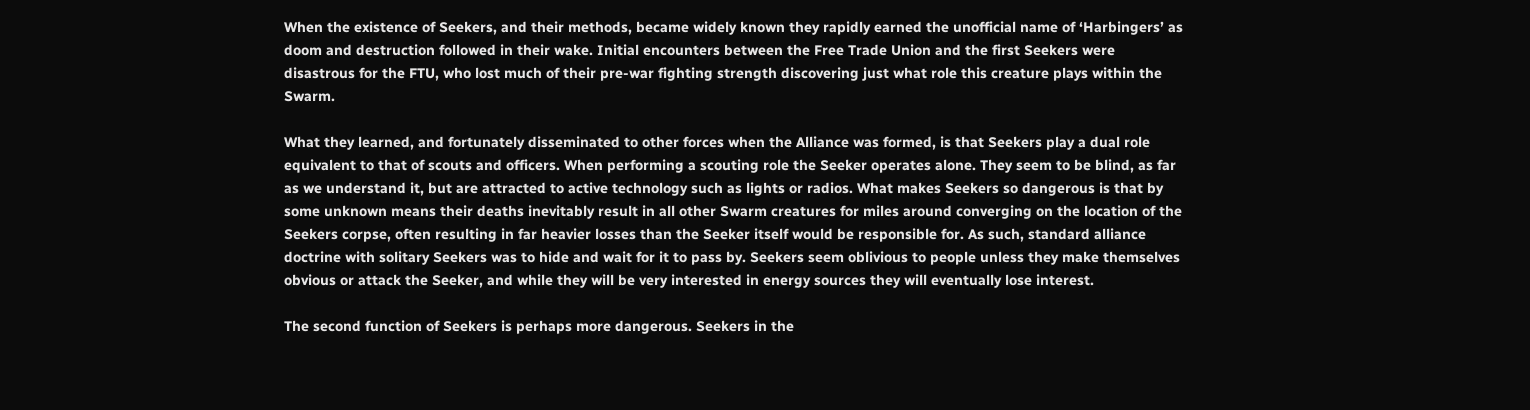When the existence of Seekers, and their methods, became widely known they rapidly earned the unofficial name of ‘Harbingers’ as doom and destruction followed in their wake. Initial encounters between the Free Trade Union and the first Seekers were disastrous for the FTU, who lost much of their pre-war fighting strength discovering just what role this creature plays within the Swarm.

What they learned, and fortunately disseminated to other forces when the Alliance was formed, is that Seekers play a dual role equivalent to that of scouts and officers. When performing a scouting role the Seeker operates alone. They seem to be blind, as far as we understand it, but are attracted to active technology such as lights or radios. What makes Seekers so dangerous is that by some unknown means their deaths inevitably result in all other Swarm creatures for miles around converging on the location of the Seekers corpse, often resulting in far heavier losses than the Seeker itself would be responsible for. As such, standard alliance doctrine with solitary Seekers was to hide and wait for it to pass by. Seekers seem oblivious to people unless they make themselves obvious or attack the Seeker, and while they will be very interested in energy sources they will eventually lose interest.

The second function of Seekers is perhaps more dangerous. Seekers in the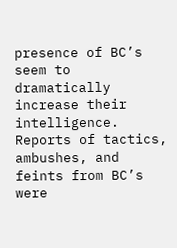presence of BC’s seem to dramatically increase their intelligence. Reports of tactics, ambushes, and feints from BC’s were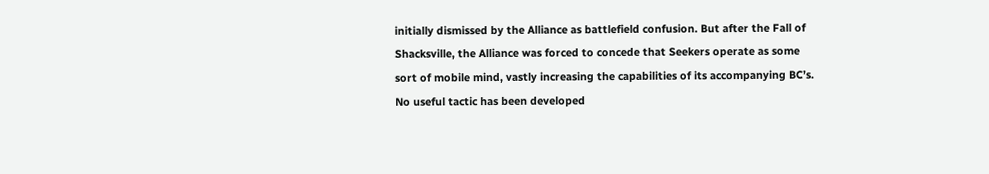initially dismissed by the Alliance as battlefield confusion. But after the Fall of Shacksville, the Alliance was forced to concede that Seekers operate as some sort of mobile mind, vastly increasing the capabilities of its accompanying BC’s. No useful tactic has been developed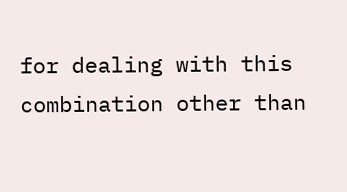for dealing with this combination other than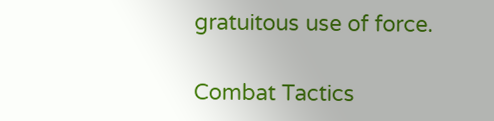gratuitous use of force.

Combat Tactics